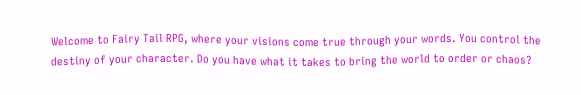Welcome to Fairy Tail RPG, where your visions come true through your words. You control the destiny of your character. Do you have what it takes to bring the world to order or chaos?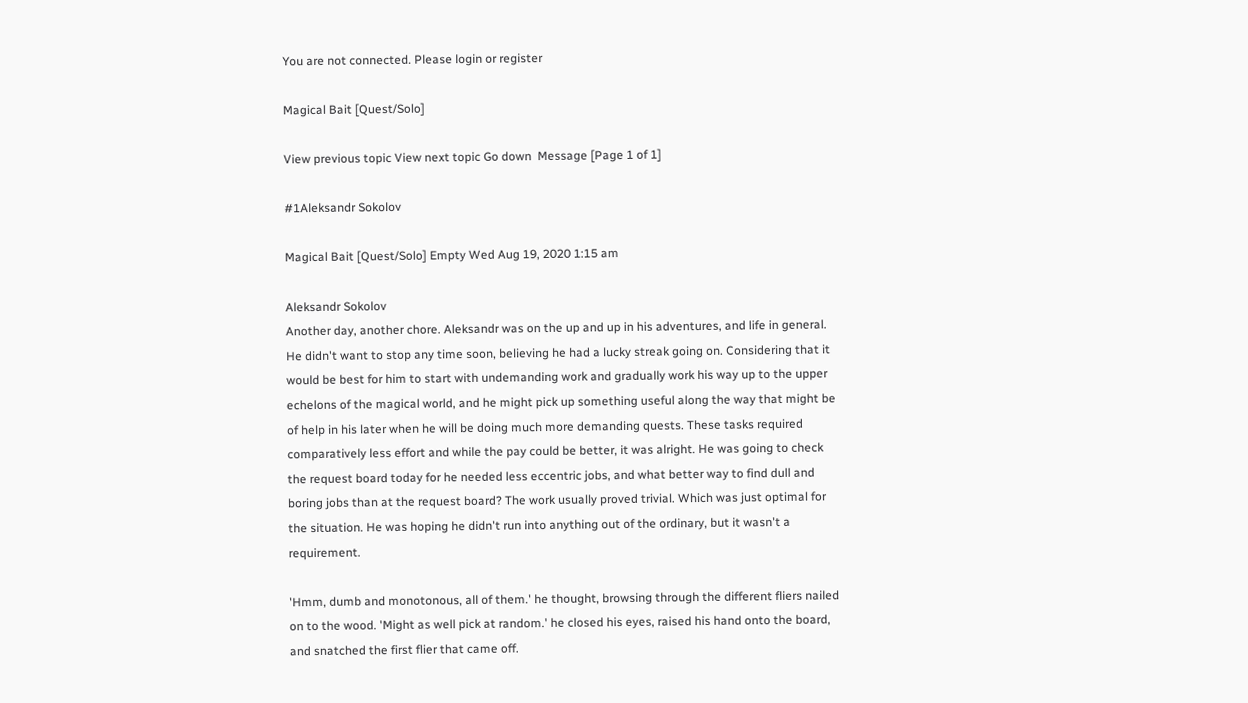You are not connected. Please login or register

Magical Bait [Quest/Solo]

View previous topic View next topic Go down  Message [Page 1 of 1]

#1Aleksandr Sokolov

Magical Bait [Quest/Solo] Empty Wed Aug 19, 2020 1:15 am

Aleksandr Sokolov
Another day, another chore. Aleksandr was on the up and up in his adventures, and life in general. He didn't want to stop any time soon, believing he had a lucky streak going on. Considering that it would be best for him to start with undemanding work and gradually work his way up to the upper echelons of the magical world, and he might pick up something useful along the way that might be of help in his later when he will be doing much more demanding quests. These tasks required comparatively less effort and while the pay could be better, it was alright. He was going to check the request board today for he needed less eccentric jobs, and what better way to find dull and boring jobs than at the request board? The work usually proved trivial. Which was just optimal for the situation. He was hoping he didn't run into anything out of the ordinary, but it wasn't a requirement.

'Hmm, dumb and monotonous, all of them.' he thought, browsing through the different fliers nailed on to the wood. 'Might as well pick at random.' he closed his eyes, raised his hand onto the board, and snatched the first flier that came off.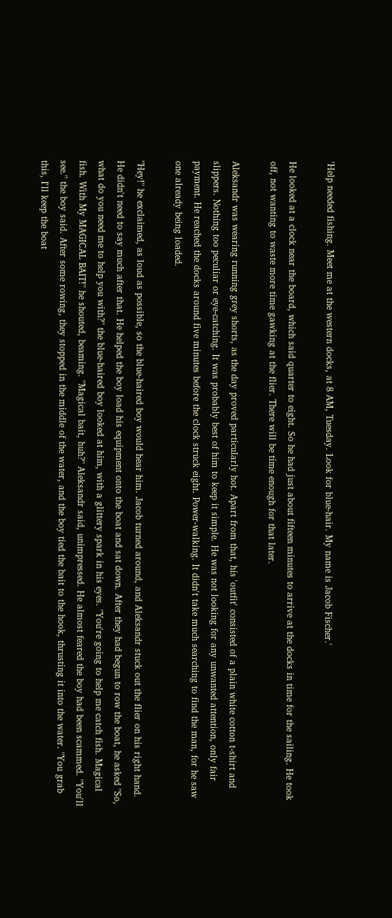'Help needed fishing. Meet me at the western docks, at 8 AM, Tuesday. Look for blue-hair. My name is Jacob Fischer.'

He looked at a clock near the board, which said quarter to eight. So he had just about fifteen minutes to arrive at the docks in time for the sailing. He took off, not wanting to waste more time gawking at the flier. There will be time enough for that later.

Aleksandr was wearing running grey shorts, as the day proved particularly hot. Apart from that, his 'outfit' consisted of a plain white cotton t-shirt and slippers. Nothing too peculiar or eye-catching. It was probably best of him to keep it simple. He was not looking for any unwanted attention, only fair payment. He reached the docks around five minutes before the clock struck eight. Power-walking. It didn't take much searching to find the man, for he saw one already being loaded.

"Hey!" he exclaimed, as loud as possible, so the blue-haired boy would hear him. Jacob turned around, and Aleksandr stuck out the flier on his right hand. He didn't need to say much after that. He helped the boy load his equipment onto the boat and sat down. After they had begun to row the boat, he asked "So, what do you need me to help you with?" the blue-haired boy looked at him, with a glittery spark in his eyes. "You're going to help me catch fish. Magical fish. With My MAGICAL BAIT!" he shouted, beaming. "Magical bait, huh?" Aleksandr said, unimpressed. He almost feared the boy had been scammed. "You'll see." the boy said. After some rowing, they stopped in the middle of the water, and the boy tied the bait to the hook, thrusting it into the water. "You grab this, I'll keep the boat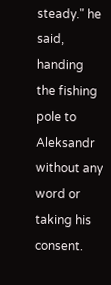steady." he said, handing the fishing pole to Aleksandr without any word or taking his consent.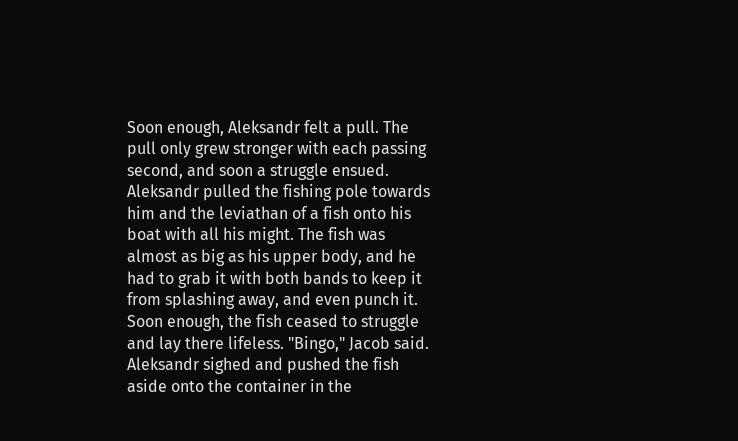Soon enough, Aleksandr felt a pull. The pull only grew stronger with each passing second, and soon a struggle ensued. Aleksandr pulled the fishing pole towards him and the leviathan of a fish onto his boat with all his might. The fish was almost as big as his upper body, and he had to grab it with both bands to keep it from splashing away, and even punch it. Soon enough, the fish ceased to struggle and lay there lifeless. "Bingo," Jacob said. Aleksandr sighed and pushed the fish aside onto the container in the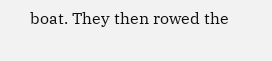boat. They then rowed the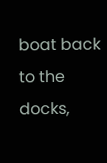boat back to the docks,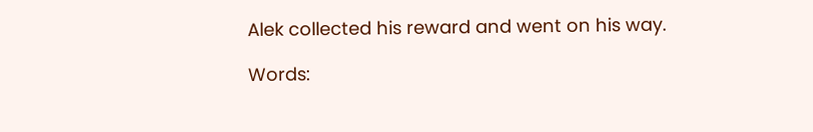Alek collected his reward and went on his way.

Words: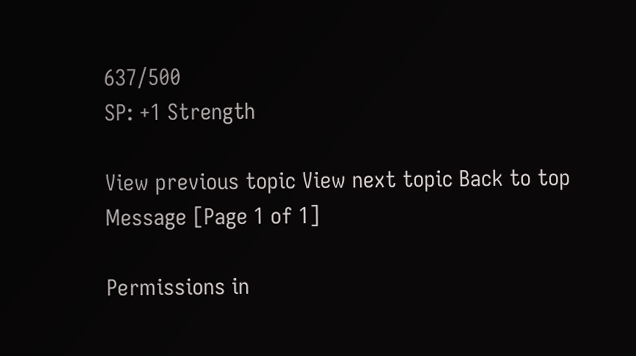637/500
SP: +1 Strength

View previous topic View next topic Back to top  Message [Page 1 of 1]

Permissions in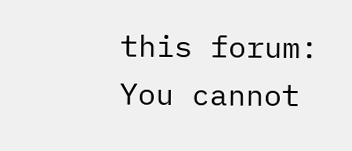this forum:
You cannot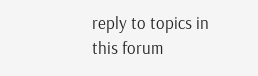reply to topics in this forum